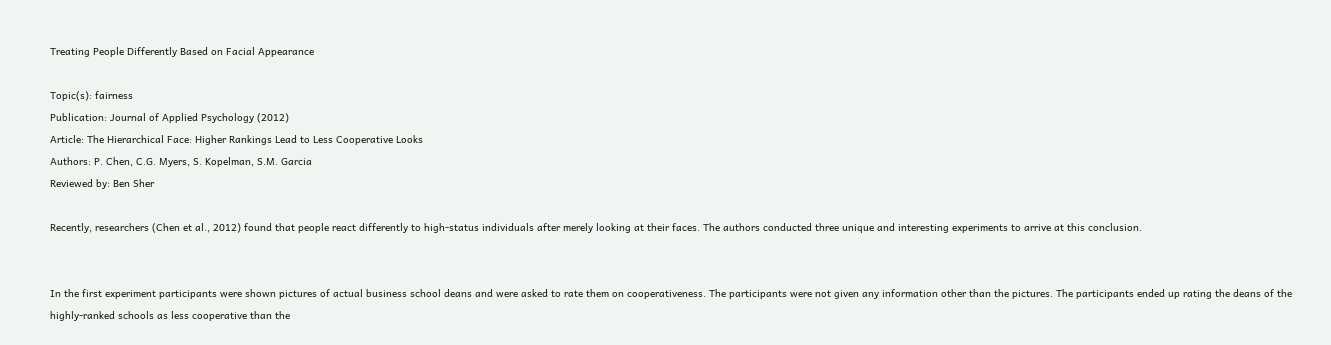Treating People Differently Based on Facial Appearance

Topic(s): fairness
Publication: Journal of Applied Psychology (2012)
Article: The Hierarchical Face: Higher Rankings Lead to Less Cooperative Looks
Authors: P. Chen, C.G. Myers, S. Kopelman, S.M. Garcia
Reviewed by: Ben Sher

Recently, researchers (Chen et al., 2012) found that people react differently to high-status individuals after merely looking at their faces. The authors conducted three unique and interesting experiments to arrive at this conclusion.


In the first experiment participants were shown pictures of actual business school deans and were asked to rate them on cooperativeness. The participants were not given any information other than the pictures. The participants ended up rating the deans of the highly-ranked schools as less cooperative than the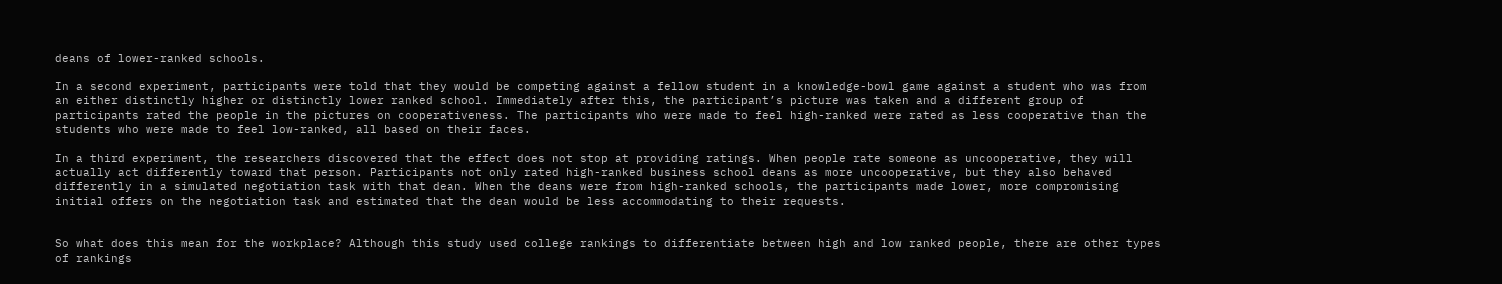deans of lower-ranked schools.

In a second experiment, participants were told that they would be competing against a fellow student in a knowledge-bowl game against a student who was from an either distinctly higher or distinctly lower ranked school. Immediately after this, the participant’s picture was taken and a different group of participants rated the people in the pictures on cooperativeness. The participants who were made to feel high-ranked were rated as less cooperative than the students who were made to feel low-ranked, all based on their faces.

In a third experiment, the researchers discovered that the effect does not stop at providing ratings. When people rate someone as uncooperative, they will actually act differently toward that person. Participants not only rated high-ranked business school deans as more uncooperative, but they also behaved differently in a simulated negotiation task with that dean. When the deans were from high-ranked schools, the participants made lower, more compromising initial offers on the negotiation task and estimated that the dean would be less accommodating to their requests.


So what does this mean for the workplace? Although this study used college rankings to differentiate between high and low ranked people, there are other types of rankings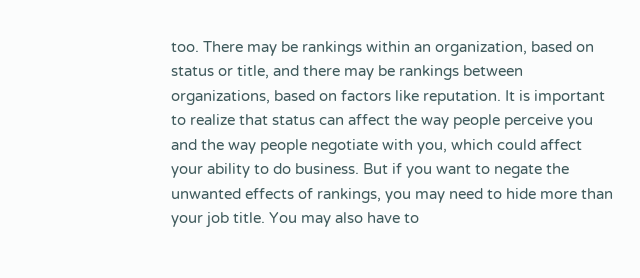too. There may be rankings within an organization, based on status or title, and there may be rankings between organizations, based on factors like reputation. It is important to realize that status can affect the way people perceive you and the way people negotiate with you, which could affect your ability to do business. But if you want to negate the unwanted effects of rankings, you may need to hide more than your job title. You may also have to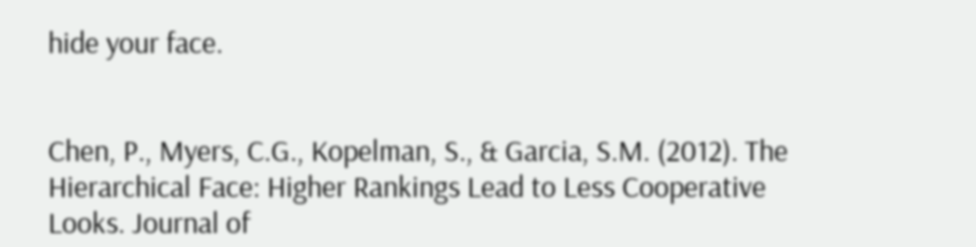hide your face.


Chen, P., Myers, C.G., Kopelman, S., & Garcia, S.M. (2012). The Hierarchical Face: Higher Rankings Lead to Less Cooperative Looks. Journal of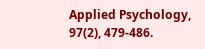Applied Psychology, 97(2), 479-486.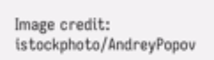Image credit: istockphoto/AndreyPopov